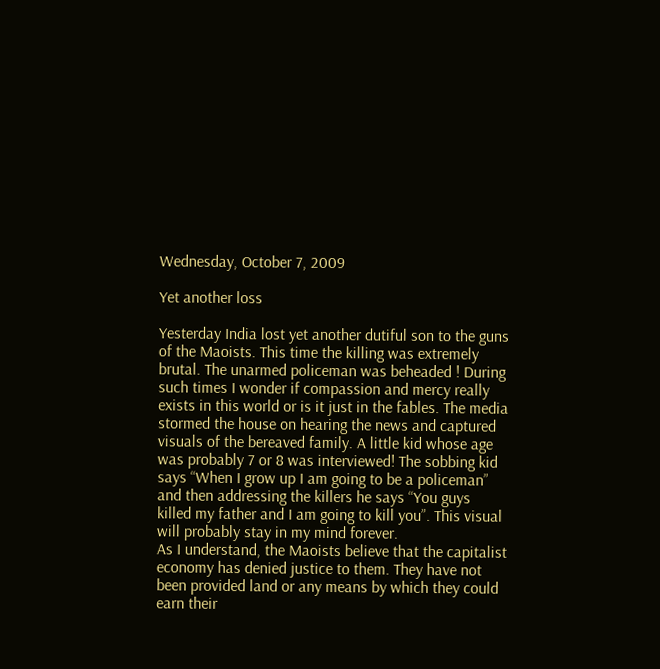Wednesday, October 7, 2009

Yet another loss

Yesterday India lost yet another dutiful son to the guns of the Maoists. This time the killing was extremely brutal. The unarmed policeman was beheaded ! During such times I wonder if compassion and mercy really exists in this world or is it just in the fables. The media stormed the house on hearing the news and captured visuals of the bereaved family. A little kid whose age was probably 7 or 8 was interviewed! The sobbing kid says “When I grow up I am going to be a policeman” and then addressing the killers he says “You guys killed my father and I am going to kill you”. This visual will probably stay in my mind forever.
As I understand, the Maoists believe that the capitalist economy has denied justice to them. They have not been provided land or any means by which they could earn their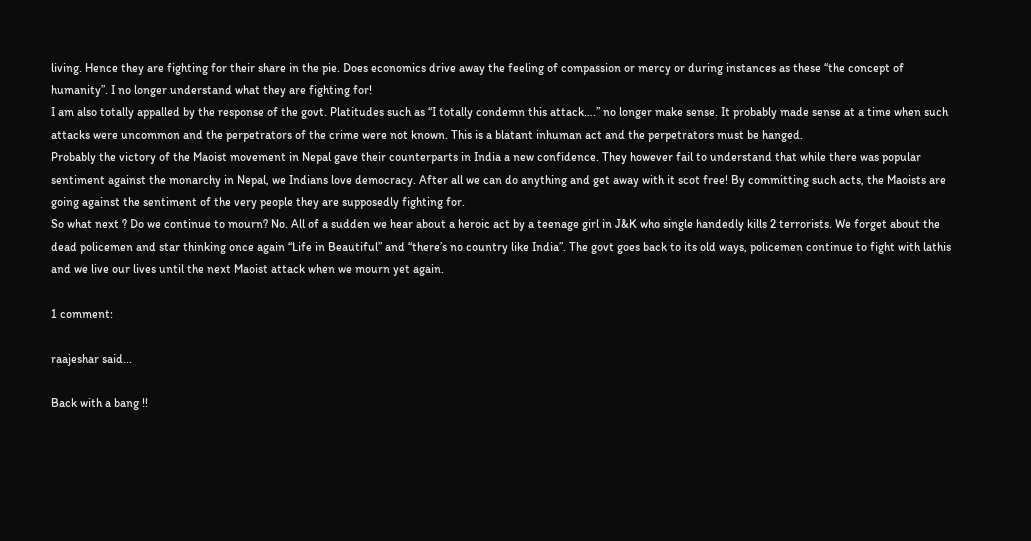living. Hence they are fighting for their share in the pie. Does economics drive away the feeling of compassion or mercy or during instances as these “the concept of humanity”. I no longer understand what they are fighting for!
I am also totally appalled by the response of the govt. Platitudes such as “I totally condemn this attack….” no longer make sense. It probably made sense at a time when such attacks were uncommon and the perpetrators of the crime were not known. This is a blatant inhuman act and the perpetrators must be hanged.
Probably the victory of the Maoist movement in Nepal gave their counterparts in India a new confidence. They however fail to understand that while there was popular sentiment against the monarchy in Nepal, we Indians love democracy. After all we can do anything and get away with it scot free! By committing such acts, the Maoists are going against the sentiment of the very people they are supposedly fighting for.
So what next ? Do we continue to mourn? No. All of a sudden we hear about a heroic act by a teenage girl in J&K who single handedly kills 2 terrorists. We forget about the dead policemen and star thinking once again “Life in Beautiful” and “there’s no country like India”. The govt goes back to its old ways, policemen continue to fight with lathis and we live our lives until the next Maoist attack when we mourn yet again.

1 comment:

raajeshar said...

Back with a bang !!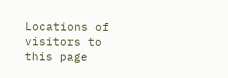Locations of visitors to this page